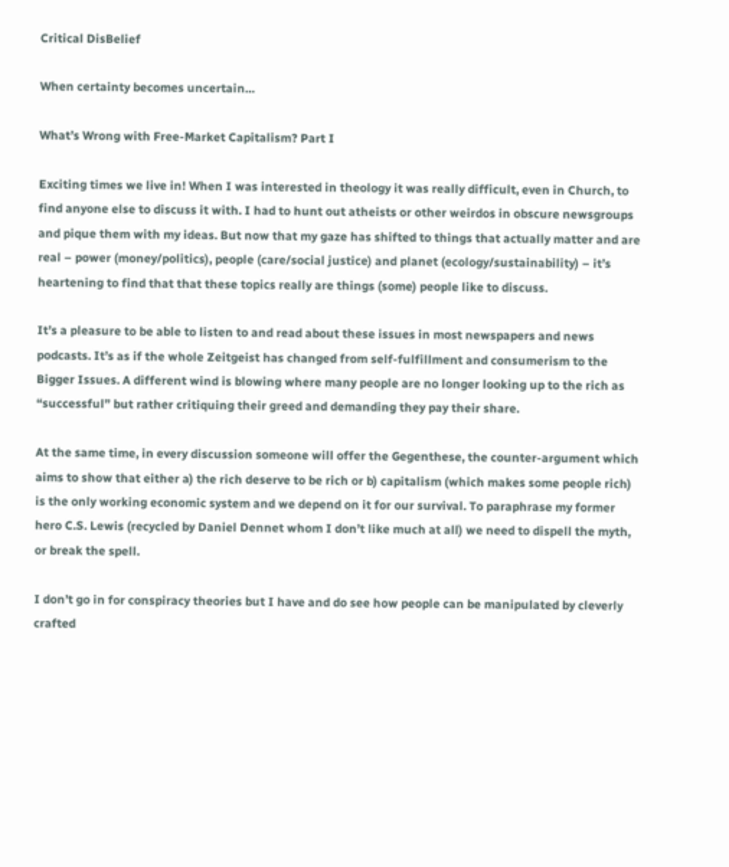Critical DisBelief

When certainty becomes uncertain…

What’s Wrong with Free-Market Capitalism? Part I

Exciting times we live in! When I was interested in theology it was really difficult, even in Church, to find anyone else to discuss it with. I had to hunt out atheists or other weirdos in obscure newsgroups and pique them with my ideas. But now that my gaze has shifted to things that actually matter and are real – power (money/politics), people (care/social justice) and planet (ecology/sustainability) – it’s heartening to find that that these topics really are things (some) people like to discuss.

It’s a pleasure to be able to listen to and read about these issues in most newspapers and news podcasts. It’s as if the whole Zeitgeist has changed from self-fulfillment and consumerism to the Bigger Issues. A different wind is blowing where many people are no longer looking up to the rich as “successful” but rather critiquing their greed and demanding they pay their share.

At the same time, in every discussion someone will offer the Gegenthese, the counter-argument which aims to show that either a) the rich deserve to be rich or b) capitalism (which makes some people rich) is the only working economic system and we depend on it for our survival. To paraphrase my former hero C.S. Lewis (recycled by Daniel Dennet whom I don’t like much at all) we need to dispell the myth, or break the spell.

I don’t go in for conspiracy theories but I have and do see how people can be manipulated by cleverly crafted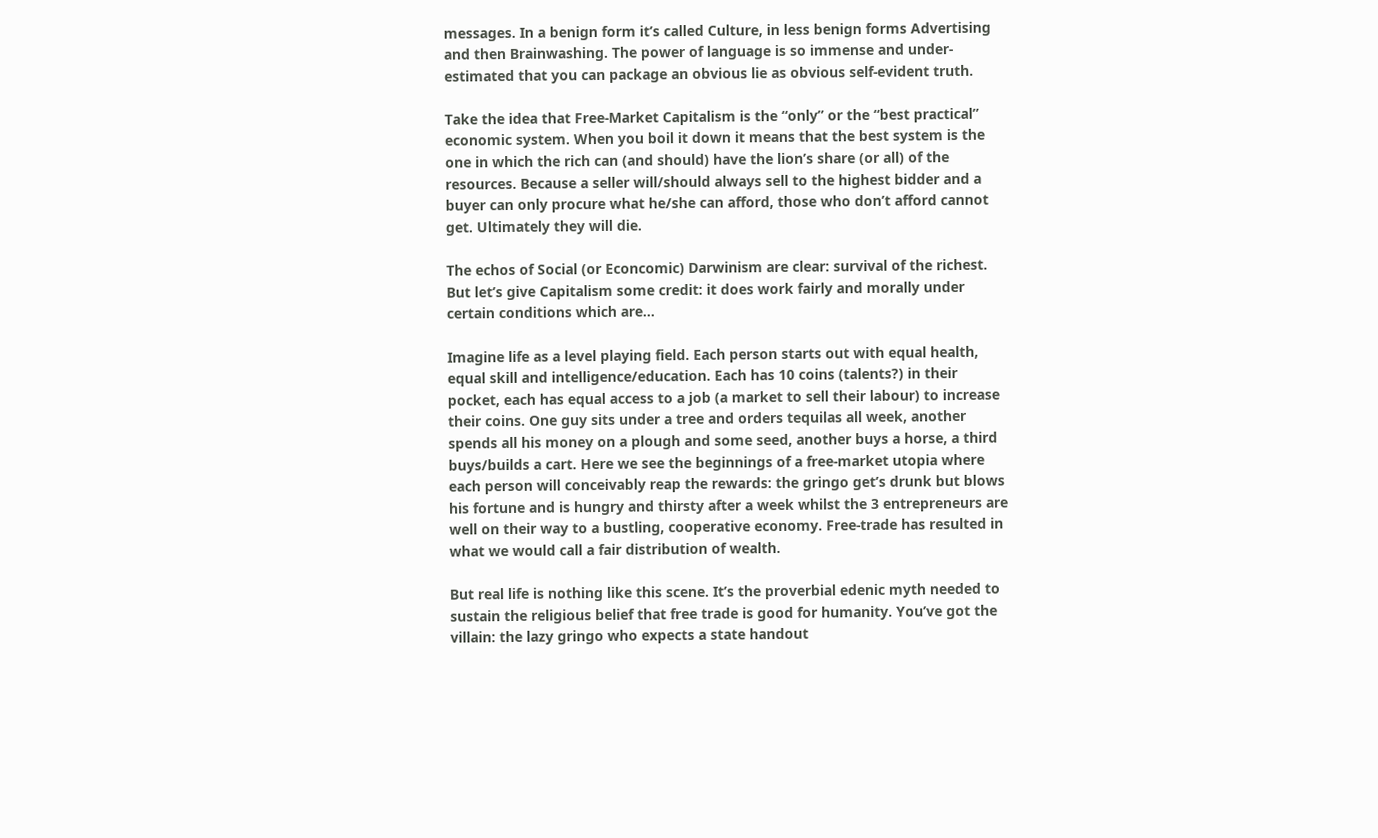messages. In a benign form it’s called Culture, in less benign forms Advertising and then Brainwashing. The power of language is so immense and under-estimated that you can package an obvious lie as obvious self-evident truth.

Take the idea that Free-Market Capitalism is the “only” or the “best practical” economic system. When you boil it down it means that the best system is the one in which the rich can (and should) have the lion’s share (or all) of the resources. Because a seller will/should always sell to the highest bidder and a buyer can only procure what he/she can afford, those who don’t afford cannot get. Ultimately they will die.

The echos of Social (or Econcomic) Darwinism are clear: survival of the richest. But let’s give Capitalism some credit: it does work fairly and morally under certain conditions which are…

Imagine life as a level playing field. Each person starts out with equal health, equal skill and intelligence/education. Each has 10 coins (talents?) in their pocket, each has equal access to a job (a market to sell their labour) to increase their coins. One guy sits under a tree and orders tequilas all week, another spends all his money on a plough and some seed, another buys a horse, a third buys/builds a cart. Here we see the beginnings of a free-market utopia where each person will conceivably reap the rewards: the gringo get’s drunk but blows his fortune and is hungry and thirsty after a week whilst the 3 entrepreneurs are well on their way to a bustling, cooperative economy. Free-trade has resulted in what we would call a fair distribution of wealth.

But real life is nothing like this scene. It’s the proverbial edenic myth needed to sustain the religious belief that free trade is good for humanity. You’ve got the villain: the lazy gringo who expects a state handout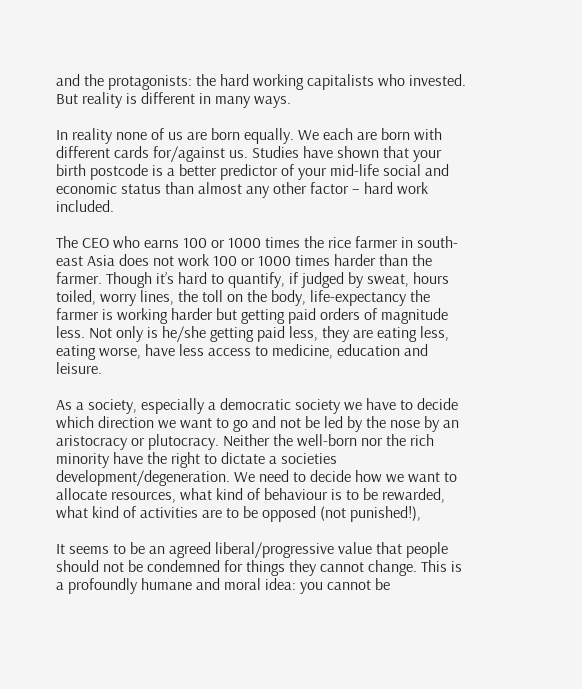and the protagonists: the hard working capitalists who invested. But reality is different in many ways.

In reality none of us are born equally. We each are born with different cards for/against us. Studies have shown that your birth postcode is a better predictor of your mid-life social and economic status than almost any other factor – hard work included.

The CEO who earns 100 or 1000 times the rice farmer in south-east Asia does not work 100 or 1000 times harder than the farmer. Though it’s hard to quantify, if judged by sweat, hours toiled, worry lines, the toll on the body, life-expectancy the farmer is working harder but getting paid orders of magnitude less. Not only is he/she getting paid less, they are eating less, eating worse, have less access to medicine, education and leisure.

As a society, especially a democratic society we have to decide which direction we want to go and not be led by the nose by an aristocracy or plutocracy. Neither the well-born nor the rich minority have the right to dictate a societies development/degeneration. We need to decide how we want to allocate resources, what kind of behaviour is to be rewarded, what kind of activities are to be opposed (not punished!),

It seems to be an agreed liberal/progressive value that people should not be condemned for things they cannot change. This is a profoundly humane and moral idea: you cannot be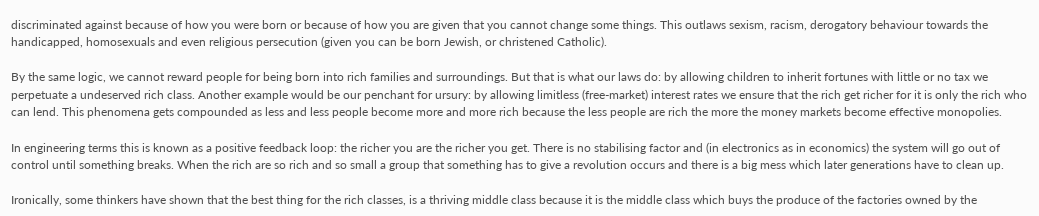discriminated against because of how you were born or because of how you are given that you cannot change some things. This outlaws sexism, racism, derogatory behaviour towards the handicapped, homosexuals and even religious persecution (given you can be born Jewish, or christened Catholic).

By the same logic, we cannot reward people for being born into rich families and surroundings. But that is what our laws do: by allowing children to inherit fortunes with little or no tax we perpetuate a undeserved rich class. Another example would be our penchant for ursury: by allowing limitless (free-market) interest rates we ensure that the rich get richer for it is only the rich who can lend. This phenomena gets compounded as less and less people become more and more rich because the less people are rich the more the money markets become effective monopolies.

In engineering terms this is known as a positive feedback loop: the richer you are the richer you get. There is no stabilising factor and (in electronics as in economics) the system will go out of control until something breaks. When the rich are so rich and so small a group that something has to give a revolution occurs and there is a big mess which later generations have to clean up.

Ironically, some thinkers have shown that the best thing for the rich classes, is a thriving middle class because it is the middle class which buys the produce of the factories owned by the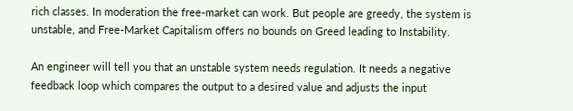rich classes. In moderation the free-market can work. But people are greedy, the system is unstable, and Free-Market Capitalism offers no bounds on Greed leading to Instability.

An engineer will tell you that an unstable system needs regulation. It needs a negative feedback loop which compares the output to a desired value and adjusts the input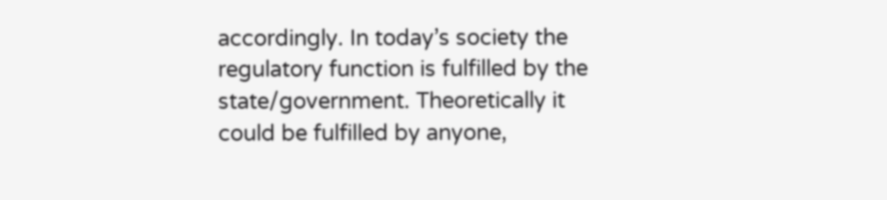accordingly. In today’s society the regulatory function is fulfilled by the state/government. Theoretically it could be fulfilled by anyone,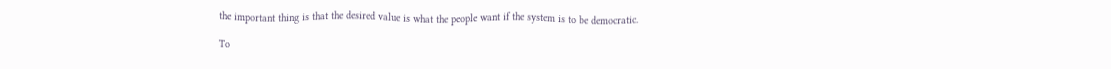the important thing is that the desired value is what the people want if the system is to be democratic.

To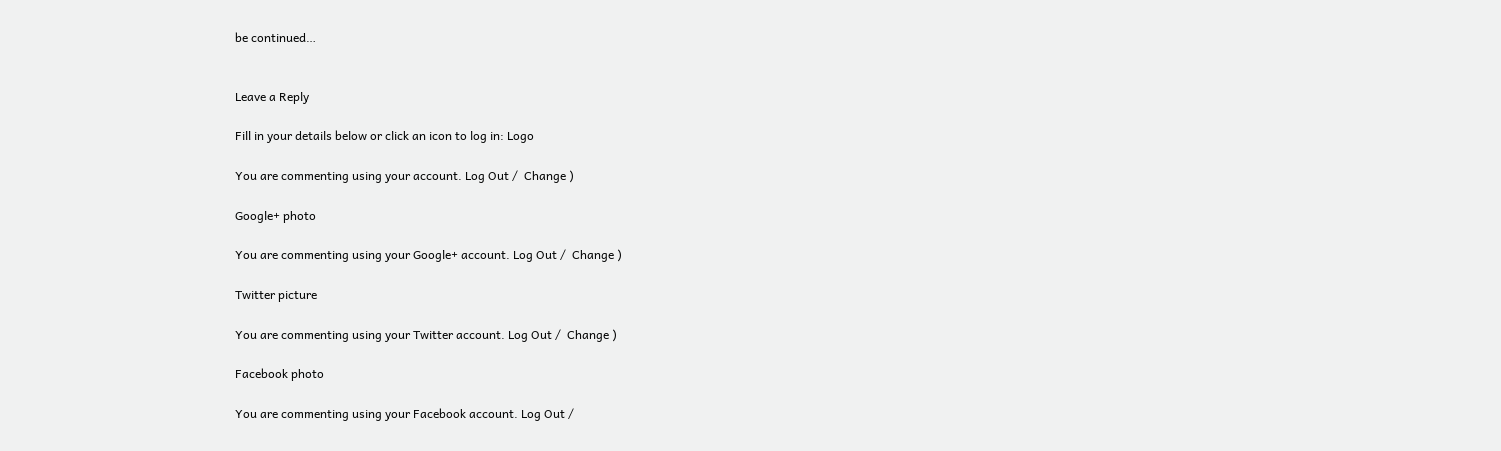be continued…


Leave a Reply

Fill in your details below or click an icon to log in: Logo

You are commenting using your account. Log Out /  Change )

Google+ photo

You are commenting using your Google+ account. Log Out /  Change )

Twitter picture

You are commenting using your Twitter account. Log Out /  Change )

Facebook photo

You are commenting using your Facebook account. Log Out /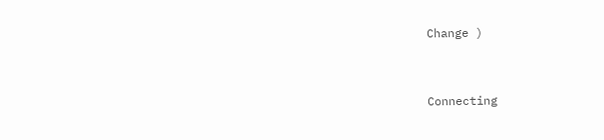Change )


Connecting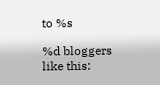to %s

%d bloggers like this: